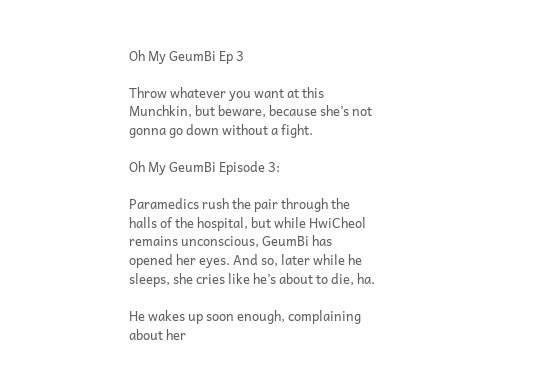Oh My GeumBi Ep 3

Throw whatever you want at this Munchkin, but beware, because she’s not gonna go down without a fight.

Oh My GeumBi Episode 3:

Paramedics rush the pair through the halls of the hospital, but while HwiCheol remains unconscious, GeumBi has opened her eyes. And so, later while he sleeps, she cries like he’s about to die, ha.

He wakes up soon enough, complaining about her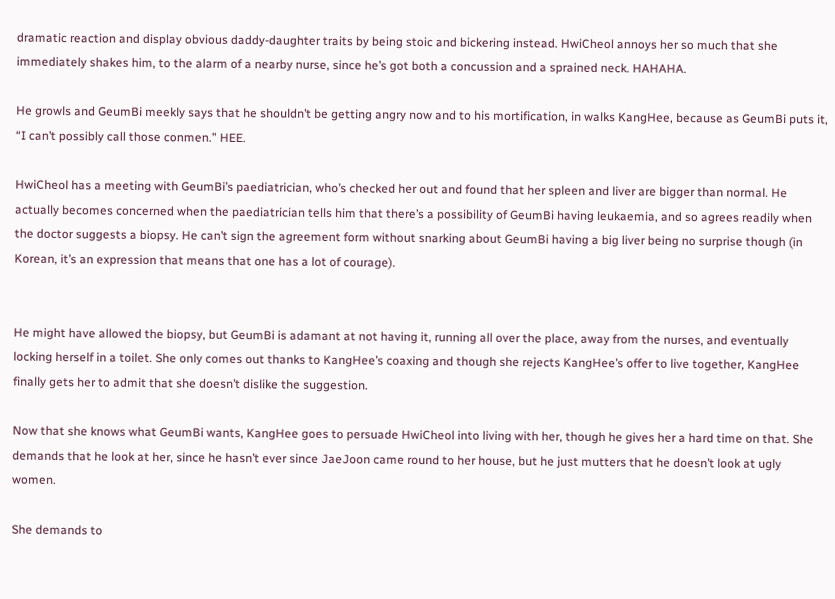dramatic reaction and display obvious daddy-daughter traits by being stoic and bickering instead. HwiCheol annoys her so much that she immediately shakes him, to the alarm of a nearby nurse, since he’s got both a concussion and a sprained neck. HAHAHA.

He growls and GeumBi meekly says that he shouldn’t be getting angry now and to his mortification, in walks KangHee, because as GeumBi puts it, “I can’t possibly call those conmen.” HEE.

HwiCheol has a meeting with GeumBi’s paediatrician, who’s checked her out and found that her spleen and liver are bigger than normal. He actually becomes concerned when the paediatrician tells him that there’s a possibility of GeumBi having leukaemia, and so agrees readily when the doctor suggests a biopsy. He can’t sign the agreement form without snarking about GeumBi having a big liver being no surprise though (in Korean, it’s an expression that means that one has a lot of courage).


He might have allowed the biopsy, but GeumBi is adamant at not having it, running all over the place, away from the nurses, and eventually locking herself in a toilet. She only comes out thanks to KangHee’s coaxing and though she rejects KangHee’s offer to live together, KangHee finally gets her to admit that she doesn’t dislike the suggestion.

Now that she knows what GeumBi wants, KangHee goes to persuade HwiCheol into living with her, though he gives her a hard time on that. She demands that he look at her, since he hasn’t ever since JaeJoon came round to her house, but he just mutters that he doesn’t look at ugly women.

She demands to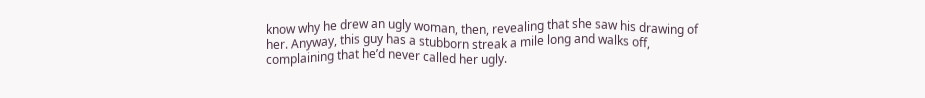know why he drew an ugly woman, then, revealing that she saw his drawing of her. Anyway, this guy has a stubborn streak a mile long and walks off, complaining that he’d never called her ugly.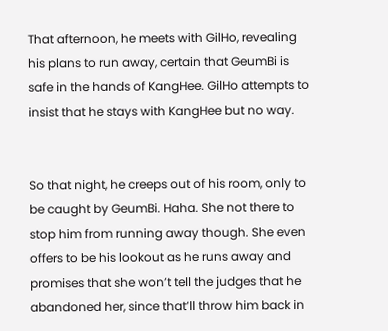That afternoon, he meets with GilHo, revealing his plans to run away, certain that GeumBi is safe in the hands of KangHee. GilHo attempts to insist that he stays with KangHee but no way.


So that night, he creeps out of his room, only to be caught by GeumBi. Haha. She not there to stop him from running away though. She even offers to be his lookout as he runs away and promises that she won’t tell the judges that he abandoned her, since that’ll throw him back in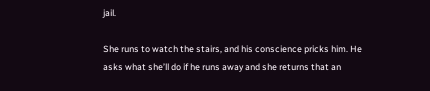jail.

She runs to watch the stairs, and his conscience pricks him. He asks what she’ll do if he runs away and she returns that an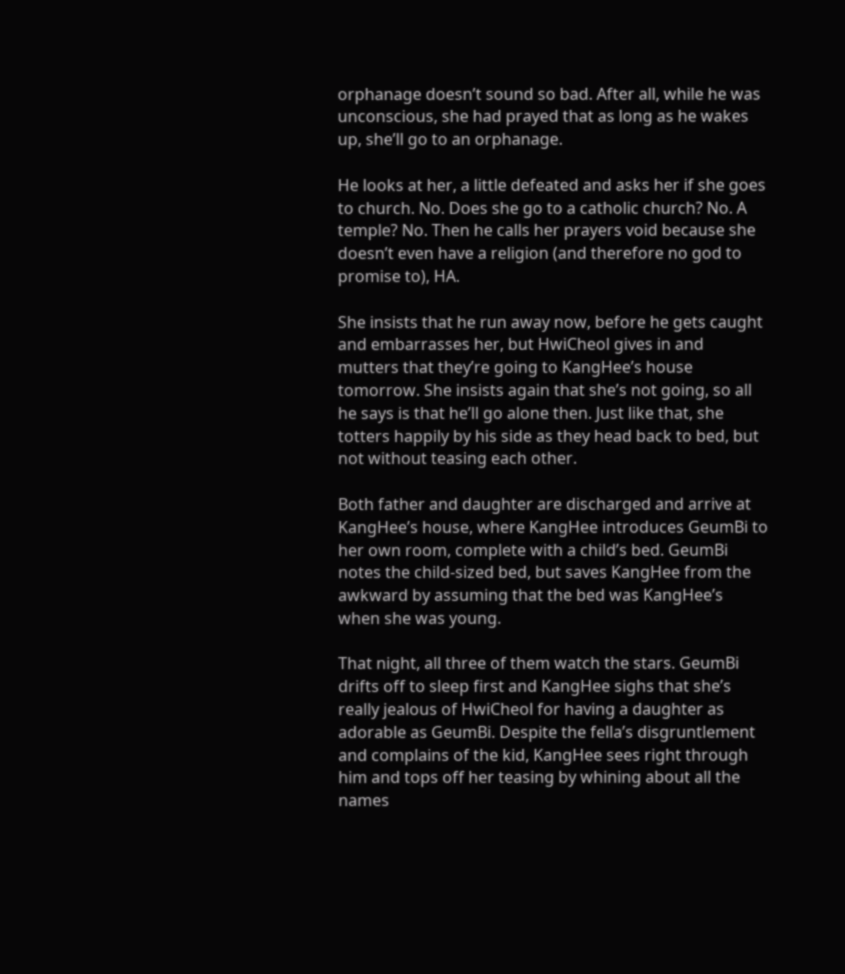orphanage doesn’t sound so bad. After all, while he was unconscious, she had prayed that as long as he wakes up, she’ll go to an orphanage.

He looks at her, a little defeated and asks her if she goes to church. No. Does she go to a catholic church? No. A temple? No. Then he calls her prayers void because she doesn’t even have a religion (and therefore no god to promise to), HA.

She insists that he run away now, before he gets caught and embarrasses her, but HwiCheol gives in and mutters that they’re going to KangHee’s house tomorrow. She insists again that she’s not going, so all he says is that he’ll go alone then. Just like that, she totters happily by his side as they head back to bed, but not without teasing each other.

Both father and daughter are discharged and arrive at KangHee’s house, where KangHee introduces GeumBi to her own room, complete with a child’s bed. GeumBi notes the child-sized bed, but saves KangHee from the awkward by assuming that the bed was KangHee’s when she was young.

That night, all three of them watch the stars. GeumBi drifts off to sleep first and KangHee sighs that she’s really jealous of HwiCheol for having a daughter as adorable as GeumBi. Despite the fella’s disgruntlement and complains of the kid, KangHee sees right through him and tops off her teasing by whining about all the names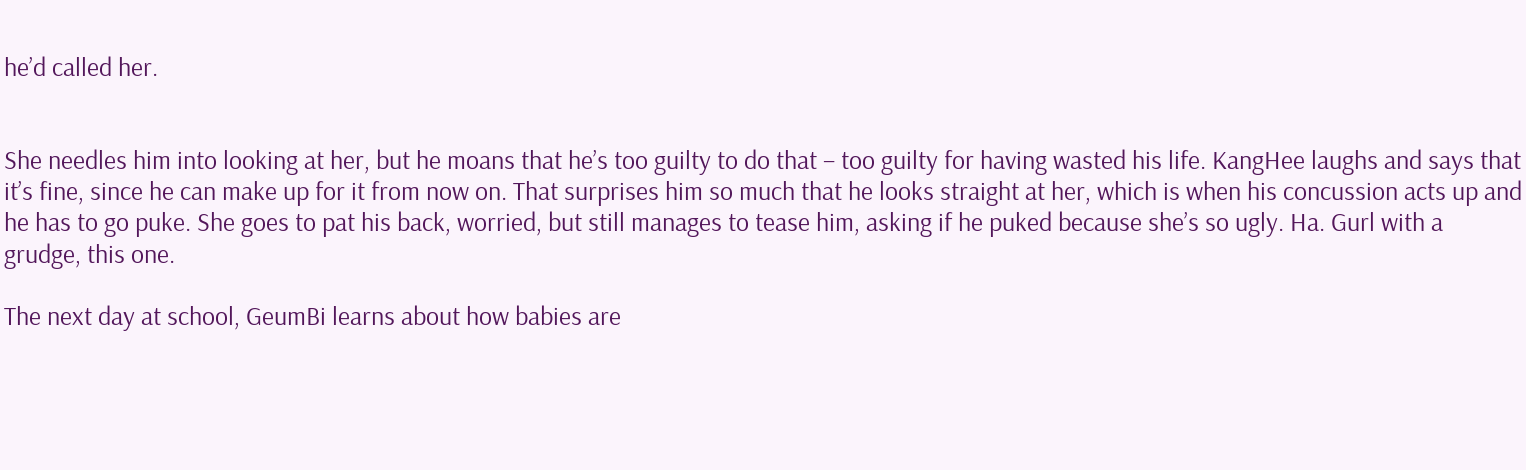he’d called her.


She needles him into looking at her, but he moans that he’s too guilty to do that – too guilty for having wasted his life. KangHee laughs and says that it’s fine, since he can make up for it from now on. That surprises him so much that he looks straight at her, which is when his concussion acts up and he has to go puke. She goes to pat his back, worried, but still manages to tease him, asking if he puked because she’s so ugly. Ha. Gurl with a grudge, this one.

The next day at school, GeumBi learns about how babies are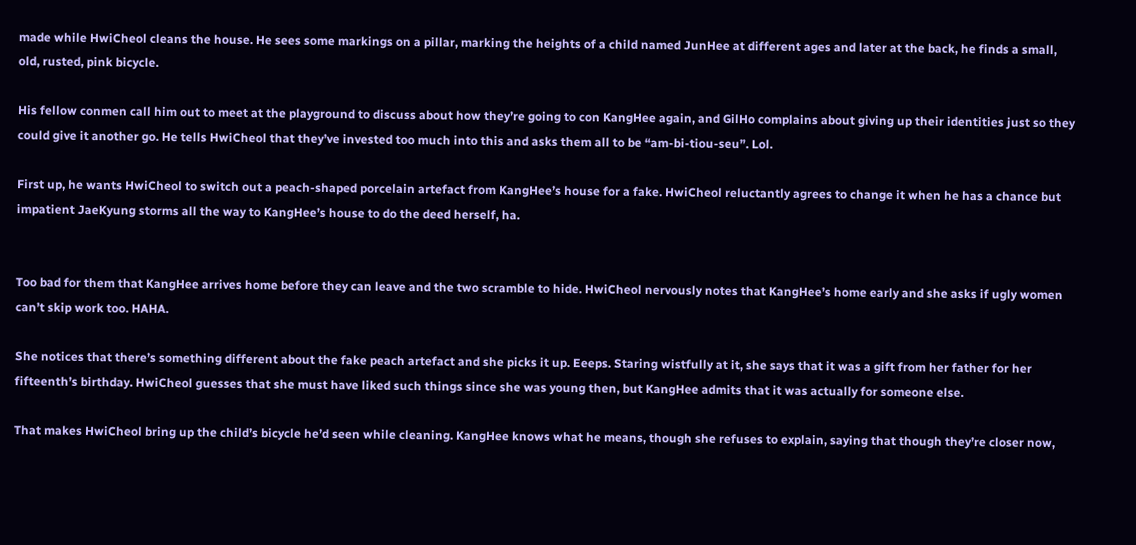made while HwiCheol cleans the house. He sees some markings on a pillar, marking the heights of a child named JunHee at different ages and later at the back, he finds a small, old, rusted, pink bicycle.

His fellow conmen call him out to meet at the playground to discuss about how they’re going to con KangHee again, and GilHo complains about giving up their identities just so they could give it another go. He tells HwiCheol that they’ve invested too much into this and asks them all to be “am-bi-tiou-seu”. Lol.

First up, he wants HwiCheol to switch out a peach-shaped porcelain artefact from KangHee’s house for a fake. HwiCheol reluctantly agrees to change it when he has a chance but impatient JaeKyung storms all the way to KangHee’s house to do the deed herself, ha.


Too bad for them that KangHee arrives home before they can leave and the two scramble to hide. HwiCheol nervously notes that KangHee’s home early and she asks if ugly women can’t skip work too. HAHA.

She notices that there’s something different about the fake peach artefact and she picks it up. Eeeps. Staring wistfully at it, she says that it was a gift from her father for her fifteenth’s birthday. HwiCheol guesses that she must have liked such things since she was young then, but KangHee admits that it was actually for someone else.

That makes HwiCheol bring up the child’s bicycle he’d seen while cleaning. KangHee knows what he means, though she refuses to explain, saying that though they’re closer now,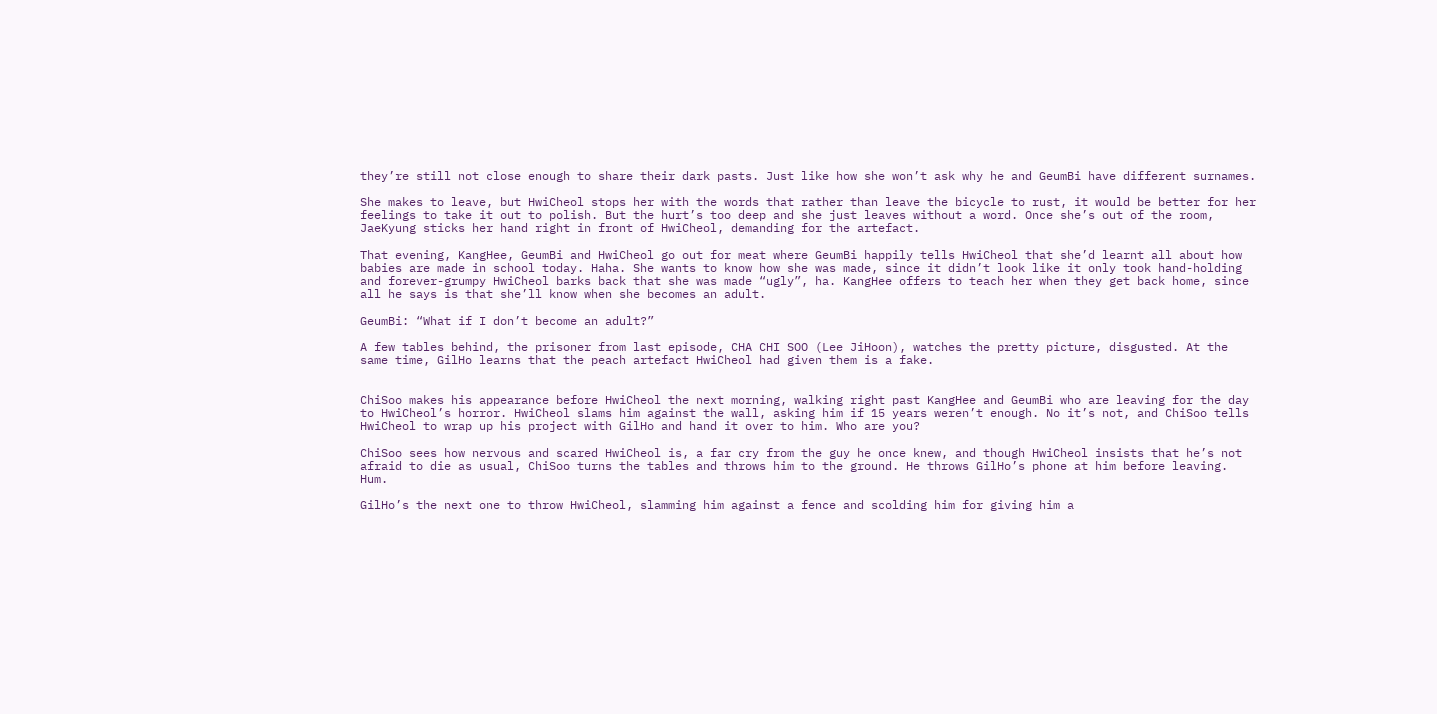they’re still not close enough to share their dark pasts. Just like how she won’t ask why he and GeumBi have different surnames.

She makes to leave, but HwiCheol stops her with the words that rather than leave the bicycle to rust, it would be better for her feelings to take it out to polish. But the hurt’s too deep and she just leaves without a word. Once she’s out of the room, JaeKyung sticks her hand right in front of HwiCheol, demanding for the artefact.

That evening, KangHee, GeumBi and HwiCheol go out for meat where GeumBi happily tells HwiCheol that she’d learnt all about how babies are made in school today. Haha. She wants to know how she was made, since it didn’t look like it only took hand-holding and forever-grumpy HwiCheol barks back that she was made “ugly”, ha. KangHee offers to teach her when they get back home, since all he says is that she’ll know when she becomes an adult.

GeumBi: “What if I don’t become an adult?”

A few tables behind, the prisoner from last episode, CHA CHI SOO (Lee JiHoon), watches the pretty picture, disgusted. At the same time, GilHo learns that the peach artefact HwiCheol had given them is a fake.


ChiSoo makes his appearance before HwiCheol the next morning, walking right past KangHee and GeumBi who are leaving for the day to HwiCheol’s horror. HwiCheol slams him against the wall, asking him if 15 years weren’t enough. No it’s not, and ChiSoo tells HwiCheol to wrap up his project with GilHo and hand it over to him. Who are you?

ChiSoo sees how nervous and scared HwiCheol is, a far cry from the guy he once knew, and though HwiCheol insists that he’s not afraid to die as usual, ChiSoo turns the tables and throws him to the ground. He throws GilHo’s phone at him before leaving. Hum.

GilHo’s the next one to throw HwiCheol, slamming him against a fence and scolding him for giving him a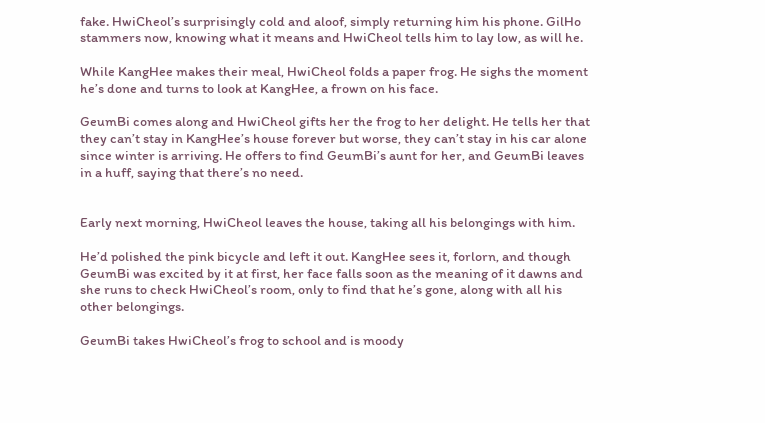fake. HwiCheol’s surprisingly cold and aloof, simply returning him his phone. GilHo stammers now, knowing what it means and HwiCheol tells him to lay low, as will he.

While KangHee makes their meal, HwiCheol folds a paper frog. He sighs the moment he’s done and turns to look at KangHee, a frown on his face.

GeumBi comes along and HwiCheol gifts her the frog to her delight. He tells her that they can’t stay in KangHee’s house forever but worse, they can’t stay in his car alone since winter is arriving. He offers to find GeumBi’s aunt for her, and GeumBi leaves in a huff, saying that there’s no need.


Early next morning, HwiCheol leaves the house, taking all his belongings with him.

He’d polished the pink bicycle and left it out. KangHee sees it, forlorn, and though GeumBi was excited by it at first, her face falls soon as the meaning of it dawns and she runs to check HwiCheol’s room, only to find that he’s gone, along with all his other belongings.

GeumBi takes HwiCheol’s frog to school and is moody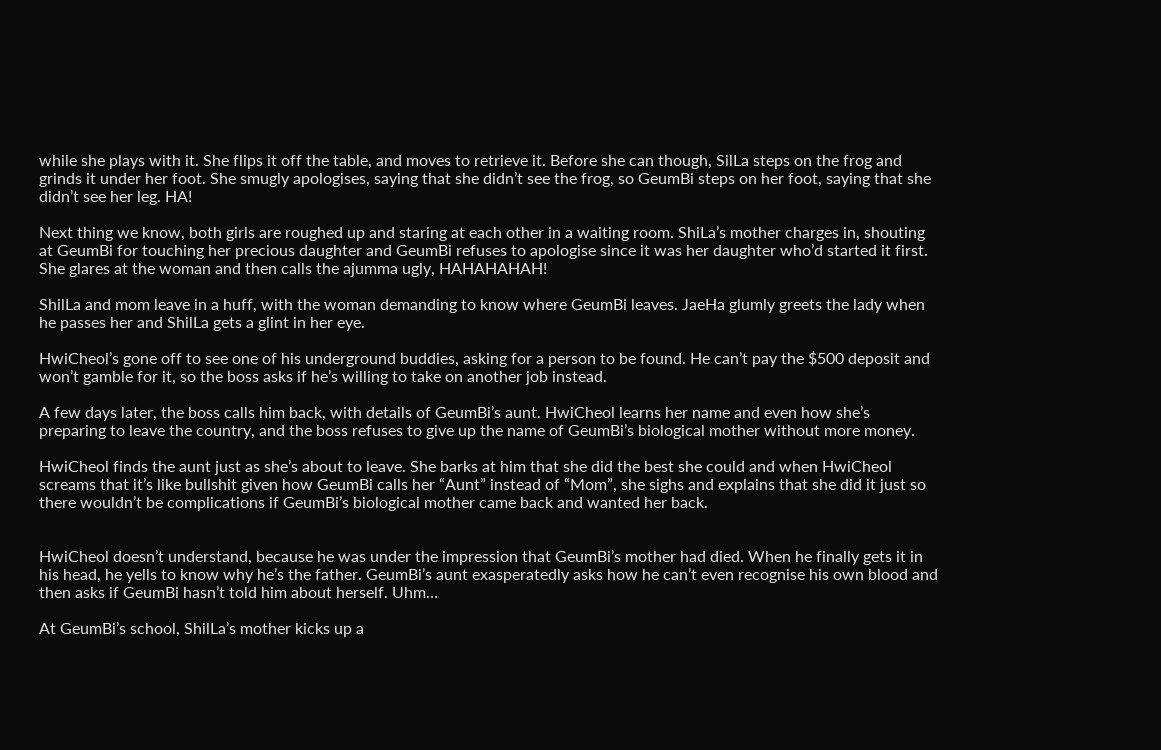while she plays with it. She flips it off the table, and moves to retrieve it. Before she can though, SilLa steps on the frog and grinds it under her foot. She smugly apologises, saying that she didn’t see the frog, so GeumBi steps on her foot, saying that she didn’t see her leg. HA!

Next thing we know, both girls are roughed up and staring at each other in a waiting room. ShiLa’s mother charges in, shouting at GeumBi for touching her precious daughter and GeumBi refuses to apologise since it was her daughter who’d started it first. She glares at the woman and then calls the ajumma ugly, HAHAHAHAH!

ShilLa and mom leave in a huff, with the woman demanding to know where GeumBi leaves. JaeHa glumly greets the lady when he passes her and ShilLa gets a glint in her eye.

HwiCheol’s gone off to see one of his underground buddies, asking for a person to be found. He can’t pay the $500 deposit and won’t gamble for it, so the boss asks if he’s willing to take on another job instead.

A few days later, the boss calls him back, with details of GeumBi’s aunt. HwiCheol learns her name and even how she’s preparing to leave the country, and the boss refuses to give up the name of GeumBi’s biological mother without more money.

HwiCheol finds the aunt just as she’s about to leave. She barks at him that she did the best she could and when HwiCheol screams that it’s like bullshit given how GeumBi calls her “Aunt” instead of “Mom”, she sighs and explains that she did it just so there wouldn’t be complications if GeumBi’s biological mother came back and wanted her back.


HwiCheol doesn’t understand, because he was under the impression that GeumBi’s mother had died. When he finally gets it in his head, he yells to know why he’s the father. GeumBi’s aunt exasperatedly asks how he can’t even recognise his own blood and then asks if GeumBi hasn’t told him about herself. Uhm…

At GeumBi’s school, ShilLa’s mother kicks up a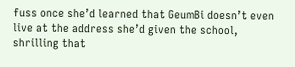fuss once she’d learned that GeumBi doesn’t even live at the address she’d given the school, shrilling that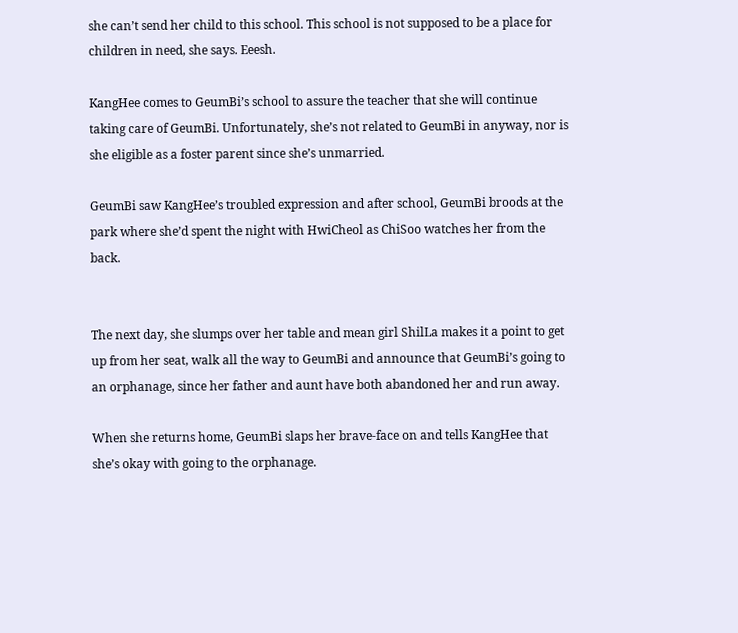she can’t send her child to this school. This school is not supposed to be a place for children in need, she says. Eeesh.

KangHee comes to GeumBi’s school to assure the teacher that she will continue taking care of GeumBi. Unfortunately, she’s not related to GeumBi in anyway, nor is she eligible as a foster parent since she’s unmarried.

GeumBi saw KangHee’s troubled expression and after school, GeumBi broods at the park where she’d spent the night with HwiCheol as ChiSoo watches her from the back.


The next day, she slumps over her table and mean girl ShilLa makes it a point to get up from her seat, walk all the way to GeumBi and announce that GeumBi’s going to an orphanage, since her father and aunt have both abandoned her and run away.

When she returns home, GeumBi slaps her brave-face on and tells KangHee that she’s okay with going to the orphanage.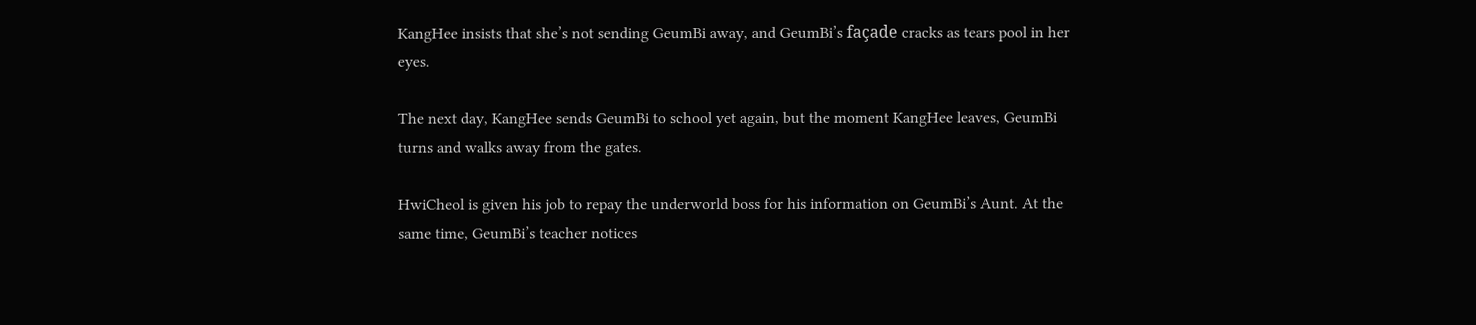KangHee insists that she’s not sending GeumBi away, and GeumBi’s façade cracks as tears pool in her eyes.

The next day, KangHee sends GeumBi to school yet again, but the moment KangHee leaves, GeumBi turns and walks away from the gates.

HwiCheol is given his job to repay the underworld boss for his information on GeumBi’s Aunt. At the same time, GeumBi’s teacher notices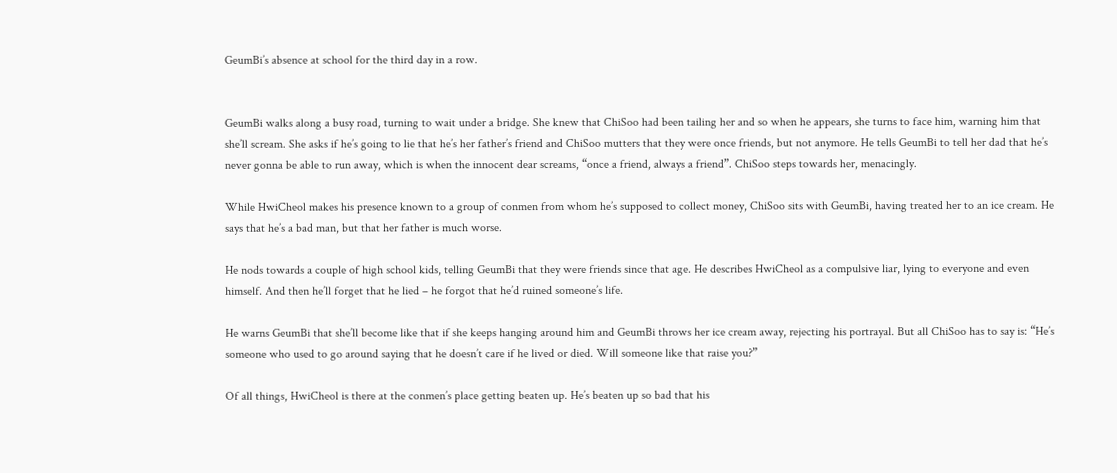GeumBi’s absence at school for the third day in a row.


GeumBi walks along a busy road, turning to wait under a bridge. She knew that ChiSoo had been tailing her and so when he appears, she turns to face him, warning him that she’ll scream. She asks if he’s going to lie that he’s her father’s friend and ChiSoo mutters that they were once friends, but not anymore. He tells GeumBi to tell her dad that he’s never gonna be able to run away, which is when the innocent dear screams, “once a friend, always a friend”. ChiSoo steps towards her, menacingly.

While HwiCheol makes his presence known to a group of conmen from whom he’s supposed to collect money, ChiSoo sits with GeumBi, having treated her to an ice cream. He says that he’s a bad man, but that her father is much worse.

He nods towards a couple of high school kids, telling GeumBi that they were friends since that age. He describes HwiCheol as a compulsive liar, lying to everyone and even himself. And then he’ll forget that he lied – he forgot that he’d ruined someone’s life.

He warns GeumBi that she’ll become like that if she keeps hanging around him and GeumBi throws her ice cream away, rejecting his portrayal. But all ChiSoo has to say is: “He’s someone who used to go around saying that he doesn’t care if he lived or died. Will someone like that raise you?”

Of all things, HwiCheol is there at the conmen’s place getting beaten up. He’s beaten up so bad that his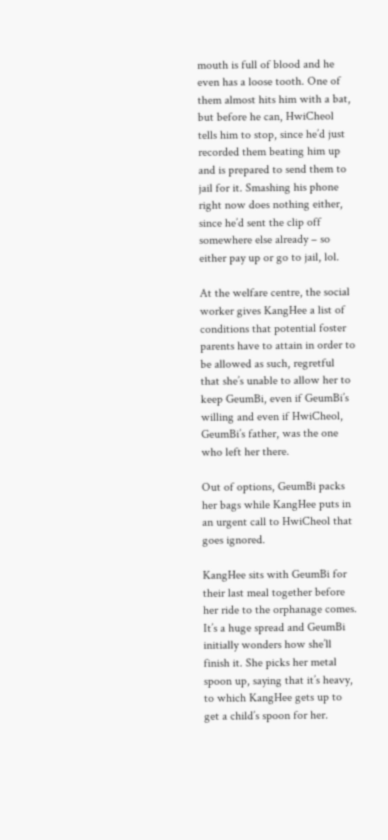mouth is full of blood and he even has a loose tooth. One of them almost hits him with a bat, but before he can, HwiCheol tells him to stop, since he’d just recorded them beating him up and is prepared to send them to jail for it. Smashing his phone right now does nothing either, since he’d sent the clip off somewhere else already – so either pay up or go to jail, lol.

At the welfare centre, the social worker gives KangHee a list of conditions that potential foster parents have to attain in order to be allowed as such, regretful that she’s unable to allow her to keep GeumBi, even if GeumBi’s willing and even if HwiCheol, GeumBi’s father, was the one who left her there.

Out of options, GeumBi packs her bags while KangHee puts in an urgent call to HwiCheol that goes ignored.

KangHee sits with GeumBi for their last meal together before her ride to the orphanage comes.  It’s a huge spread and GeumBi initially wonders how she’ll finish it. She picks her metal spoon up, saying that it’s heavy, to which KangHee gets up to get a child’s spoon for her.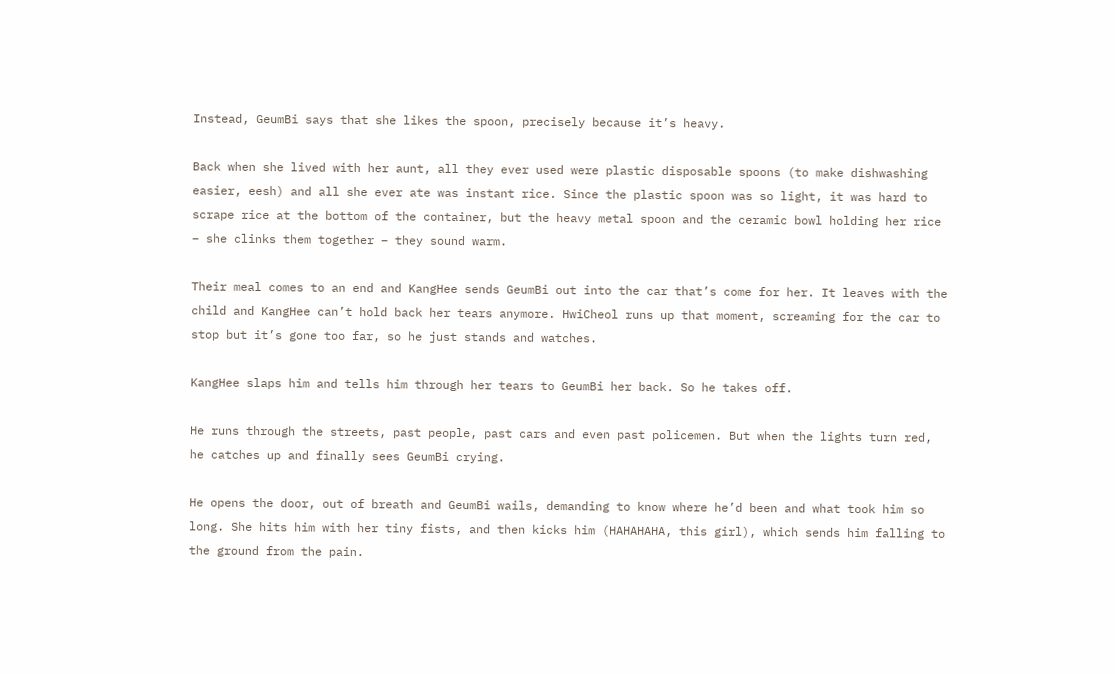Instead, GeumBi says that she likes the spoon, precisely because it’s heavy.

Back when she lived with her aunt, all they ever used were plastic disposable spoons (to make dishwashing easier, eesh) and all she ever ate was instant rice. Since the plastic spoon was so light, it was hard to scrape rice at the bottom of the container, but the heavy metal spoon and the ceramic bowl holding her rice – she clinks them together – they sound warm.

Their meal comes to an end and KangHee sends GeumBi out into the car that’s come for her. It leaves with the child and KangHee can’t hold back her tears anymore. HwiCheol runs up that moment, screaming for the car to stop but it’s gone too far, so he just stands and watches.

KangHee slaps him and tells him through her tears to GeumBi her back. So he takes off.

He runs through the streets, past people, past cars and even past policemen. But when the lights turn red, he catches up and finally sees GeumBi crying.

He opens the door, out of breath and GeumBi wails, demanding to know where he’d been and what took him so long. She hits him with her tiny fists, and then kicks him (HAHAHAHA, this girl), which sends him falling to the ground from the pain.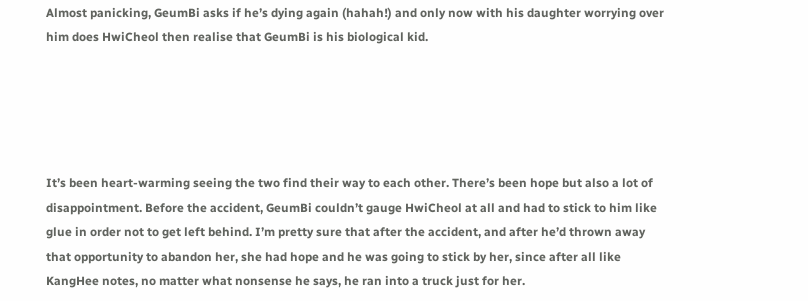Almost panicking, GeumBi asks if he’s dying again (hahah!) and only now with his daughter worrying over him does HwiCheol then realise that GeumBi is his biological kid.





It’s been heart-warming seeing the two find their way to each other. There’s been hope but also a lot of disappointment. Before the accident, GeumBi couldn’t gauge HwiCheol at all and had to stick to him like glue in order not to get left behind. I’m pretty sure that after the accident, and after he’d thrown away that opportunity to abandon her, she had hope and he was going to stick by her, since after all like KangHee notes, no matter what nonsense he says, he ran into a truck just for her.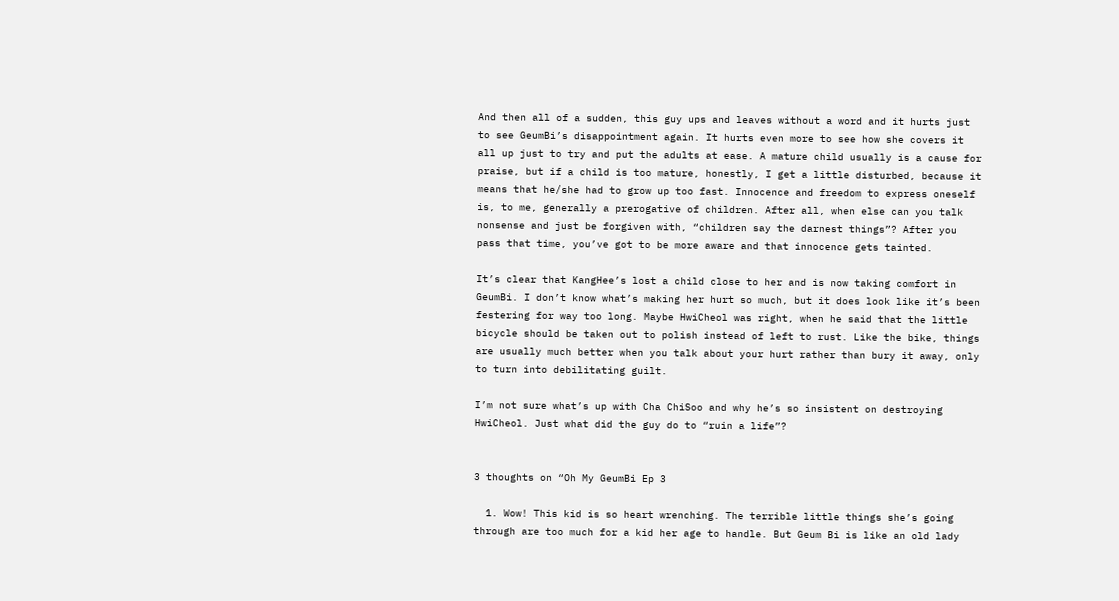And then all of a sudden, this guy ups and leaves without a word and it hurts just to see GeumBi’s disappointment again. It hurts even more to see how she covers it all up just to try and put the adults at ease. A mature child usually is a cause for praise, but if a child is too mature, honestly, I get a little disturbed, because it means that he/she had to grow up too fast. Innocence and freedom to express oneself is, to me, generally a prerogative of children. After all, when else can you talk nonsense and just be forgiven with, “children say the darnest things”? After you pass that time, you’ve got to be more aware and that innocence gets tainted.

It’s clear that KangHee’s lost a child close to her and is now taking comfort in GeumBi. I don’t know what’s making her hurt so much, but it does look like it’s been festering for way too long. Maybe HwiCheol was right, when he said that the little bicycle should be taken out to polish instead of left to rust. Like the bike, things are usually much better when you talk about your hurt rather than bury it away, only to turn into debilitating guilt.

I’m not sure what’s up with Cha ChiSoo and why he’s so insistent on destroying HwiCheol. Just what did the guy do to “ruin a life”?


3 thoughts on “Oh My GeumBi Ep 3

  1. Wow! This kid is so heart wrenching. The terrible little things she’s going through are too much for a kid her age to handle. But Geum Bi is like an old lady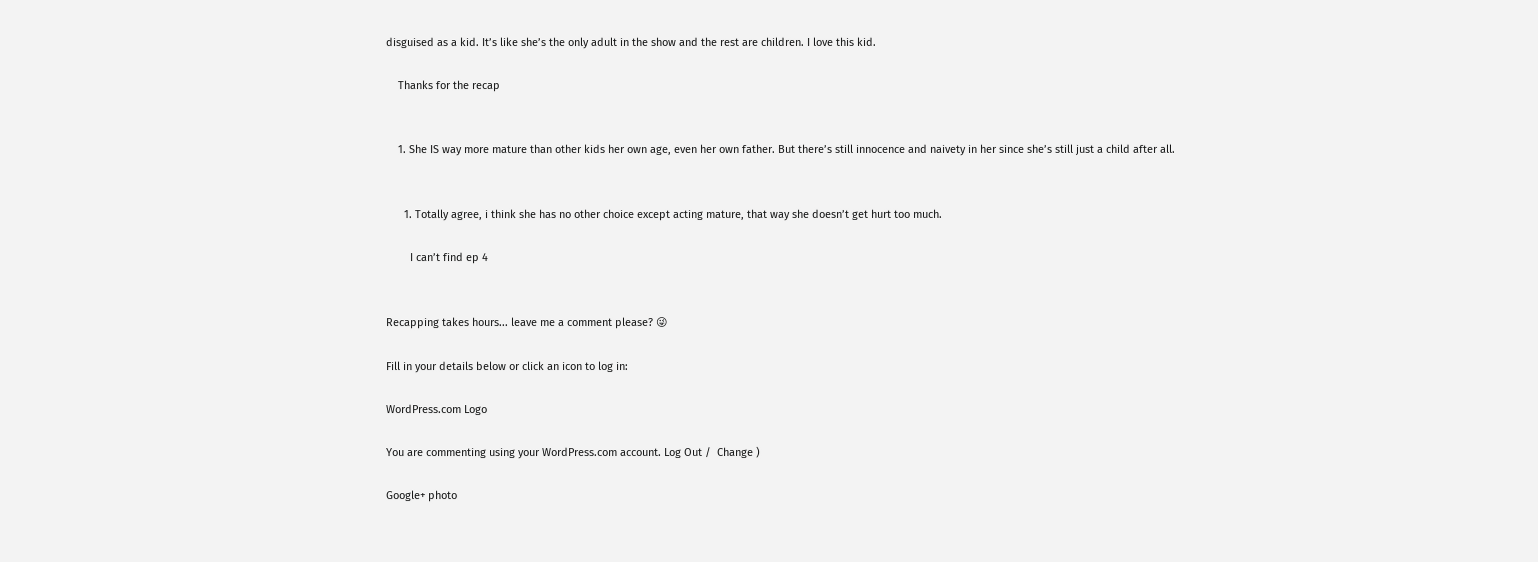disguised as a kid. It’s like she’s the only adult in the show and the rest are children. I love this kid.

    Thanks for the recap


    1. She IS way more mature than other kids her own age, even her own father. But there’s still innocence and naivety in her since she’s still just a child after all.


      1. Totally agree, i think she has no other choice except acting mature, that way she doesn’t get hurt too much.

        I can’t find ep 4


Recapping takes hours... leave me a comment please? 😜

Fill in your details below or click an icon to log in:

WordPress.com Logo

You are commenting using your WordPress.com account. Log Out /  Change )

Google+ photo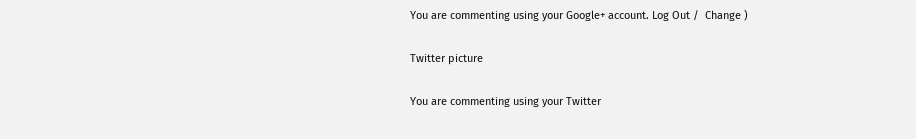You are commenting using your Google+ account. Log Out /  Change )

Twitter picture

You are commenting using your Twitter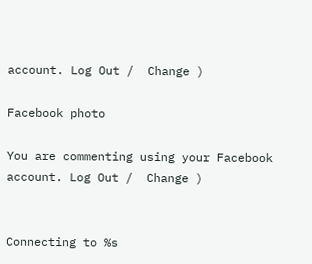account. Log Out /  Change )

Facebook photo

You are commenting using your Facebook account. Log Out /  Change )


Connecting to %s